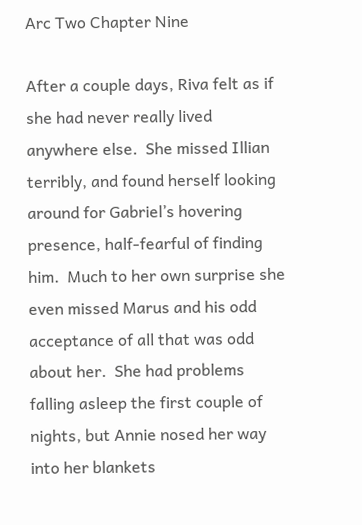Arc Two Chapter Nine

After a couple days, Riva felt as if she had never really lived anywhere else.  She missed Illian terribly, and found herself looking around for Gabriel’s hovering presence, half-fearful of finding him.  Much to her own surprise she even missed Marus and his odd acceptance of all that was odd about her.  She had problems falling asleep the first couple of nights, but Annie nosed her way into her blankets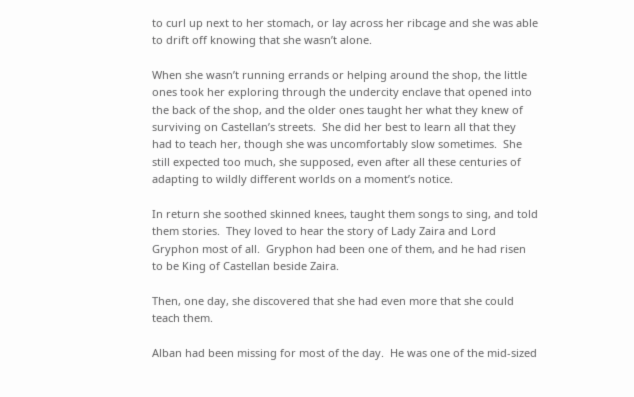to curl up next to her stomach, or lay across her ribcage and she was able to drift off knowing that she wasn’t alone.

When she wasn’t running errands or helping around the shop, the little ones took her exploring through the undercity enclave that opened into the back of the shop, and the older ones taught her what they knew of surviving on Castellan’s streets.  She did her best to learn all that they had to teach her, though she was uncomfortably slow sometimes.  She still expected too much, she supposed, even after all these centuries of adapting to wildly different worlds on a moment’s notice.

In return she soothed skinned knees, taught them songs to sing, and told them stories.  They loved to hear the story of Lady Zaira and Lord Gryphon most of all.  Gryphon had been one of them, and he had risen to be King of Castellan beside Zaira.

Then, one day, she discovered that she had even more that she could teach them.

Alban had been missing for most of the day.  He was one of the mid-sized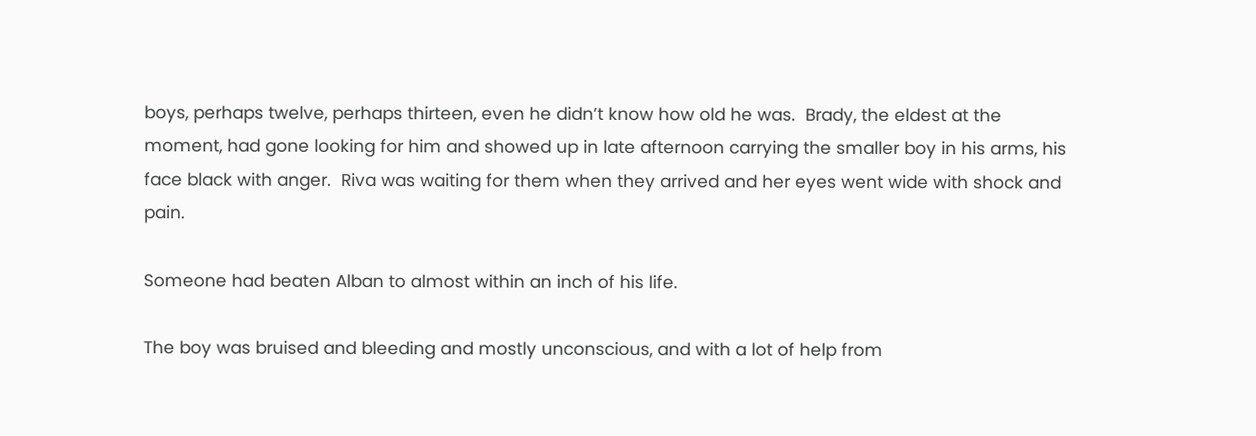boys, perhaps twelve, perhaps thirteen, even he didn’t know how old he was.  Brady, the eldest at the moment, had gone looking for him and showed up in late afternoon carrying the smaller boy in his arms, his face black with anger.  Riva was waiting for them when they arrived and her eyes went wide with shock and pain.

Someone had beaten Alban to almost within an inch of his life.

The boy was bruised and bleeding and mostly unconscious, and with a lot of help from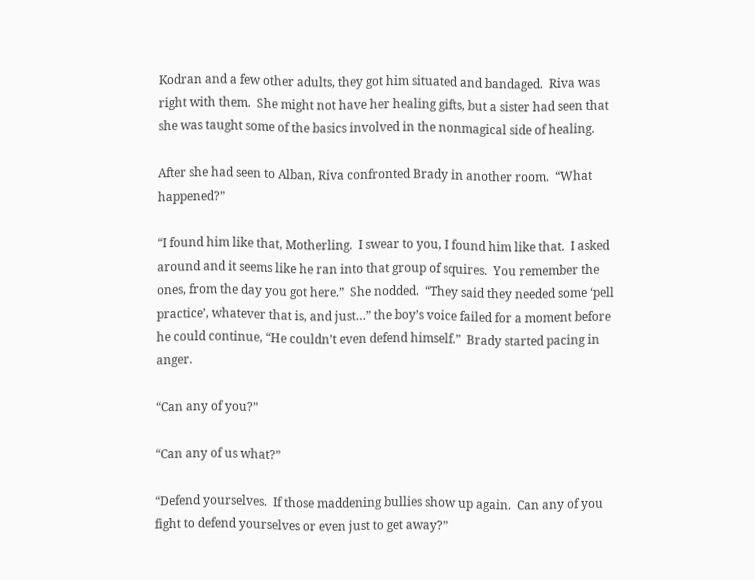Kodran and a few other adults, they got him situated and bandaged.  Riva was right with them.  She might not have her healing gifts, but a sister had seen that she was taught some of the basics involved in the nonmagical side of healing.

After she had seen to Alban, Riva confronted Brady in another room.  “What happened?”

“I found him like that, Motherling.  I swear to you, I found him like that.  I asked around and it seems like he ran into that group of squires.  You remember the ones, from the day you got here.”  She nodded.  “They said they needed some ‘pell practice’, whatever that is, and just…” the boy’s voice failed for a moment before he could continue, “He couldn’t even defend himself.”  Brady started pacing in anger.

“Can any of you?”

“Can any of us what?”

“Defend yourselves.  If those maddening bullies show up again.  Can any of you fight to defend yourselves or even just to get away?”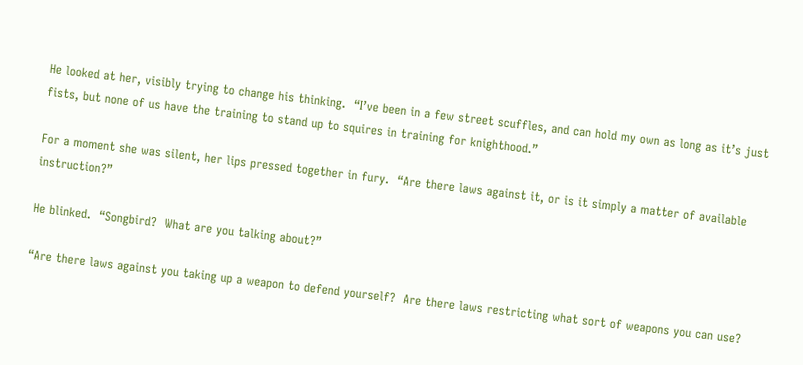He looked at her, visibly trying to change his thinking.  “I’ve been in a few street scuffles, and can hold my own as long as it’s just fists, but none of us have the training to stand up to squires in training for knighthood.”

For a moment she was silent, her lips pressed together in fury.  “Are there laws against it, or is it simply a matter of available instruction?”

He blinked.  “Songbird?  What are you talking about?”

“Are there laws against you taking up a weapon to defend yourself?  Are there laws restricting what sort of weapons you can use?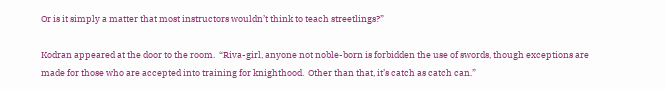Or is it simply a matter that most instructors wouldn’t think to teach streetlings?”

Kodran appeared at the door to the room.  “Riva-girl, anyone not noble-born is forbidden the use of swords, though exceptions are made for those who are accepted into training for knighthood.  Other than that, it’s catch as catch can.”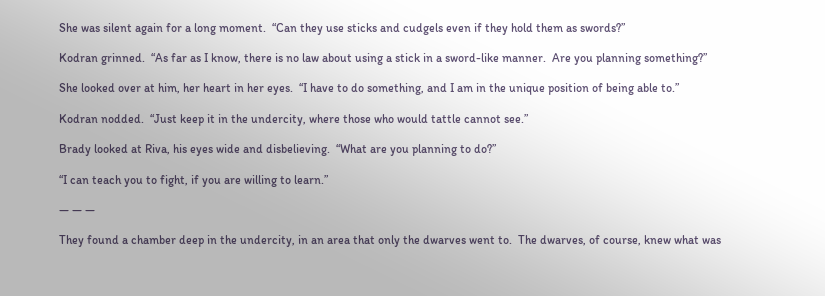She was silent again for a long moment.  “Can they use sticks and cudgels even if they hold them as swords?”

Kodran grinned.  “As far as I know, there is no law about using a stick in a sword-like manner.  Are you planning something?”

She looked over at him, her heart in her eyes.  “I have to do something, and I am in the unique position of being able to.”

Kodran nodded.  “Just keep it in the undercity, where those who would tattle cannot see.”

Brady looked at Riva, his eyes wide and disbelieving.  “What are you planning to do?”

“I can teach you to fight, if you are willing to learn.”

— — —

They found a chamber deep in the undercity, in an area that only the dwarves went to.  The dwarves, of course, knew what was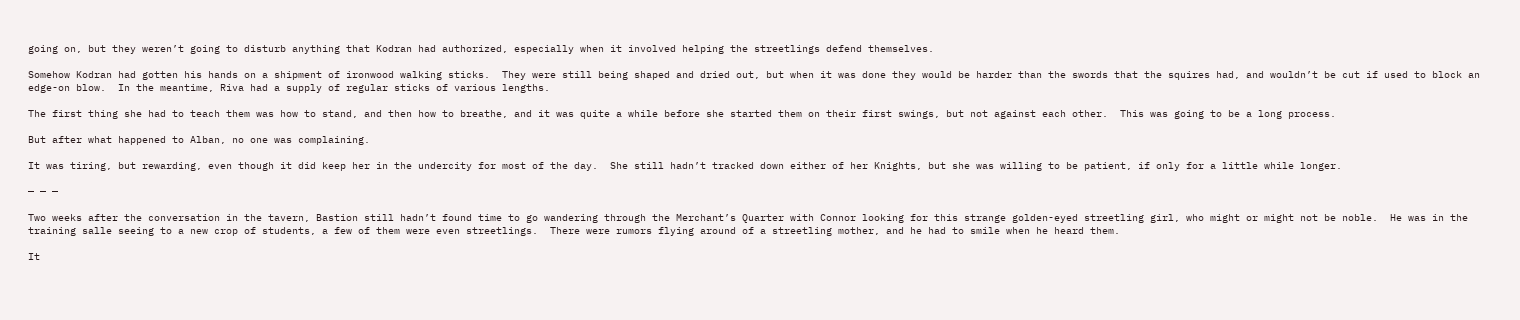going on, but they weren’t going to disturb anything that Kodran had authorized, especially when it involved helping the streetlings defend themselves.

Somehow Kodran had gotten his hands on a shipment of ironwood walking sticks.  They were still being shaped and dried out, but when it was done they would be harder than the swords that the squires had, and wouldn’t be cut if used to block an edge-on blow.  In the meantime, Riva had a supply of regular sticks of various lengths.

The first thing she had to teach them was how to stand, and then how to breathe, and it was quite a while before she started them on their first swings, but not against each other.  This was going to be a long process.

But after what happened to Alban, no one was complaining.

It was tiring, but rewarding, even though it did keep her in the undercity for most of the day.  She still hadn’t tracked down either of her Knights, but she was willing to be patient, if only for a little while longer.

— — —

Two weeks after the conversation in the tavern, Bastion still hadn’t found time to go wandering through the Merchant’s Quarter with Connor looking for this strange golden-eyed streetling girl, who might or might not be noble.  He was in the training salle seeing to a new crop of students, a few of them were even streetlings.  There were rumors flying around of a streetling mother, and he had to smile when he heard them.

It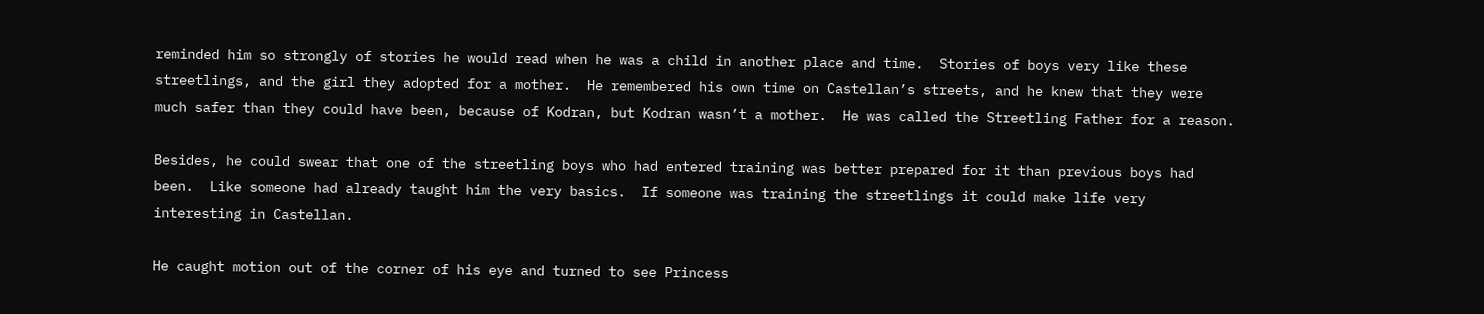reminded him so strongly of stories he would read when he was a child in another place and time.  Stories of boys very like these streetlings, and the girl they adopted for a mother.  He remembered his own time on Castellan’s streets, and he knew that they were much safer than they could have been, because of Kodran, but Kodran wasn’t a mother.  He was called the Streetling Father for a reason.

Besides, he could swear that one of the streetling boys who had entered training was better prepared for it than previous boys had been.  Like someone had already taught him the very basics.  If someone was training the streetlings it could make life very interesting in Castellan.

He caught motion out of the corner of his eye and turned to see Princess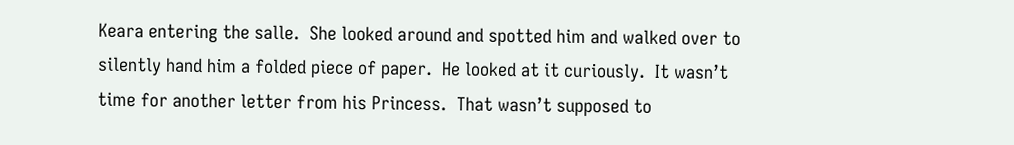Keara entering the salle.  She looked around and spotted him and walked over to silently hand him a folded piece of paper.  He looked at it curiously.  It wasn’t time for another letter from his Princess.  That wasn’t supposed to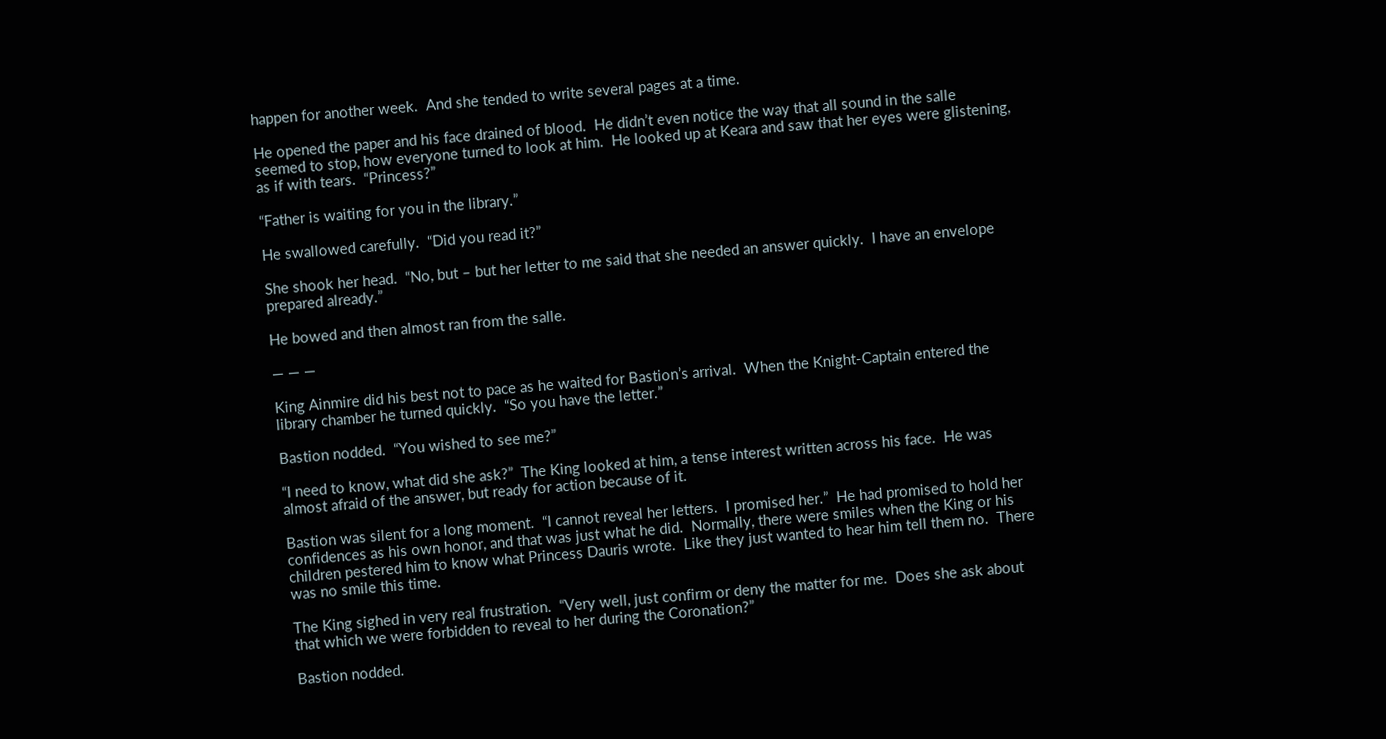happen for another week.  And she tended to write several pages at a time.

He opened the paper and his face drained of blood.  He didn’t even notice the way that all sound in the salle seemed to stop, how everyone turned to look at him.  He looked up at Keara and saw that her eyes were glistening, as if with tears.  “Princess?”

“Father is waiting for you in the library.”

He swallowed carefully.  “Did you read it?”

She shook her head.  “No, but – but her letter to me said that she needed an answer quickly.  I have an envelope prepared already.”

He bowed and then almost ran from the salle.

— — —

King Ainmire did his best not to pace as he waited for Bastion’s arrival.  When the Knight-Captain entered the library chamber he turned quickly.  “So you have the letter.”

Bastion nodded.  “You wished to see me?”

“I need to know, what did she ask?”  The King looked at him, a tense interest written across his face.  He was almost afraid of the answer, but ready for action because of it.

Bastion was silent for a long moment.  “I cannot reveal her letters.  I promised her.”  He had promised to hold her confidences as his own honor, and that was just what he did.  Normally, there were smiles when the King or his children pestered him to know what Princess Dauris wrote.  Like they just wanted to hear him tell them no.  There was no smile this time.

The King sighed in very real frustration.  “Very well, just confirm or deny the matter for me.  Does she ask about that which we were forbidden to reveal to her during the Coronation?”

Bastion nodded.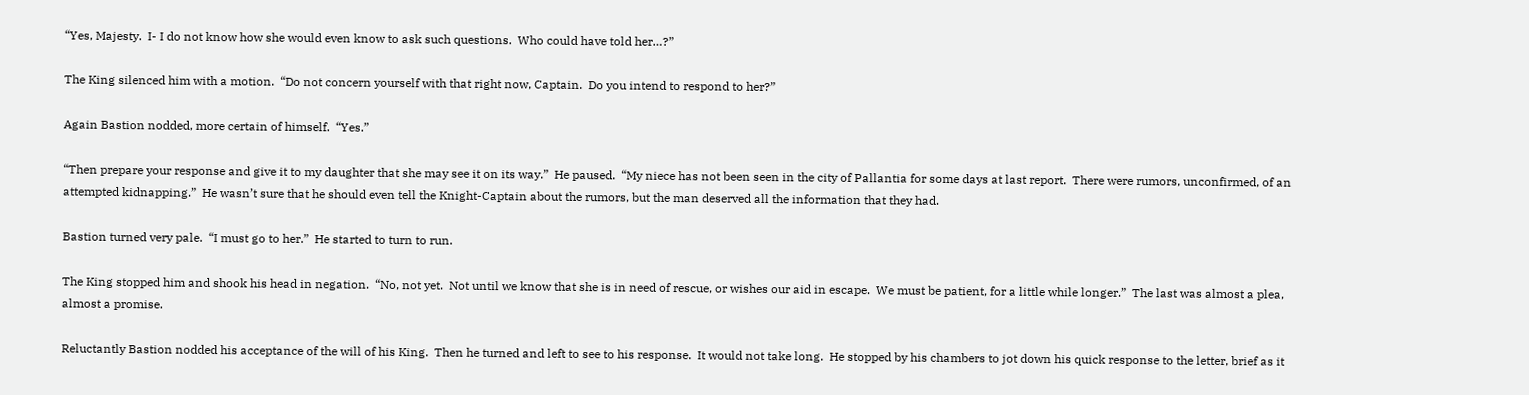“Yes, Majesty.  I- I do not know how she would even know to ask such questions.  Who could have told her…?”

The King silenced him with a motion.  “Do not concern yourself with that right now, Captain.  Do you intend to respond to her?”

Again Bastion nodded, more certain of himself.  “Yes.”

“Then prepare your response and give it to my daughter that she may see it on its way.”  He paused.  “My niece has not been seen in the city of Pallantia for some days at last report.  There were rumors, unconfirmed, of an attempted kidnapping.”  He wasn’t sure that he should even tell the Knight-Captain about the rumors, but the man deserved all the information that they had.

Bastion turned very pale.  “I must go to her.”  He started to turn to run.

The King stopped him and shook his head in negation.  “No, not yet.  Not until we know that she is in need of rescue, or wishes our aid in escape.  We must be patient, for a little while longer.”  The last was almost a plea, almost a promise.

Reluctantly Bastion nodded his acceptance of the will of his King.  Then he turned and left to see to his response.  It would not take long.  He stopped by his chambers to jot down his quick response to the letter, brief as it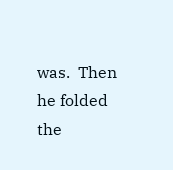was.  Then he folded the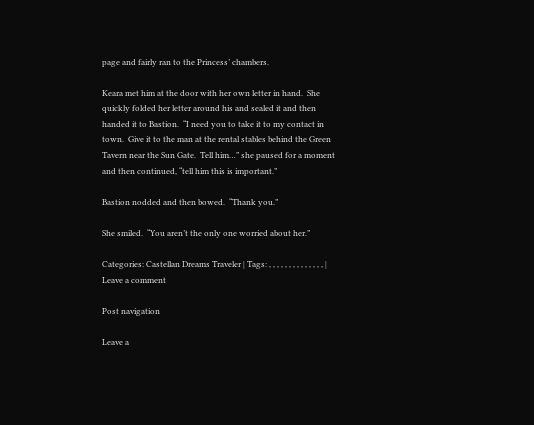page and fairly ran to the Princess’ chambers.

Keara met him at the door with her own letter in hand.  She quickly folded her letter around his and sealed it and then handed it to Bastion.  “I need you to take it to my contact in town.  Give it to the man at the rental stables behind the Green Tavern near the Sun Gate.  Tell him…” she paused for a moment and then continued, “tell him this is important.”

Bastion nodded and then bowed.  “Thank you.”

She smiled.  “You aren’t the only one worried about her.”

Categories: Castellan Dreams Traveler | Tags: , , , , , , , , , , , , , , | Leave a comment

Post navigation

Leave a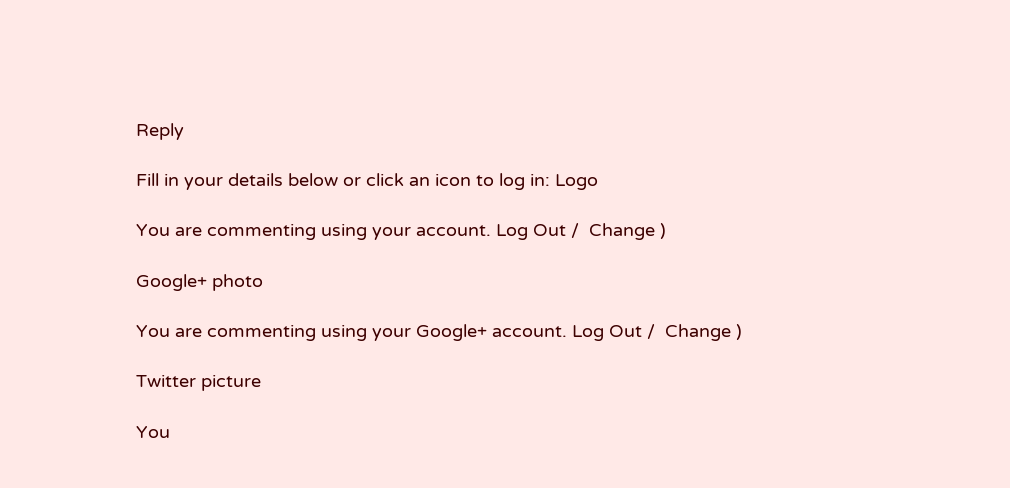Reply

Fill in your details below or click an icon to log in: Logo

You are commenting using your account. Log Out /  Change )

Google+ photo

You are commenting using your Google+ account. Log Out /  Change )

Twitter picture

You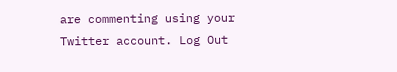are commenting using your Twitter account. Log Out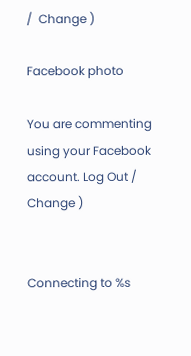/  Change )

Facebook photo

You are commenting using your Facebook account. Log Out /  Change )


Connecting to %s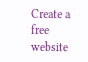Create a free website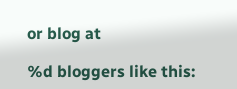or blog at

%d bloggers like this: